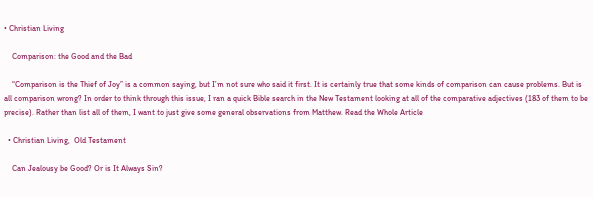• Christian Living

    Comparison: the Good and the Bad

    “Comparison is the Thief of Joy” is a common saying, but I’m not sure who said it first. It is certainly true that some kinds of comparison can cause problems. But is all comparison wrong? In order to think through this issue, I ran a quick Bible search in the New Testament looking at all of the comparative adjectives (183 of them to be precise). Rather than list all of them, I want to just give some general observations from Matthew. Read the Whole Article

  • Christian Living,  Old Testament

    Can Jealousy be Good? Or is It Always Sin?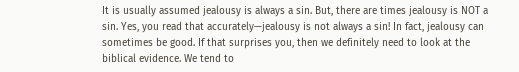It is usually assumed jealousy is always a sin. But, there are times jealousy is NOT a sin. Yes, you read that accurately—jealousy is not always a sin! In fact, jealousy can sometimes be good. If that surprises you, then we definitely need to look at the biblical evidence. We tend to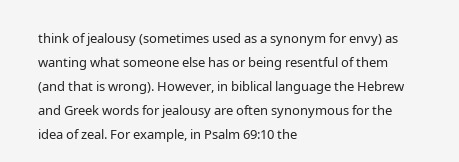think of jealousy (sometimes used as a synonym for envy) as wanting what someone else has or being resentful of them (and that is wrong). However, in biblical language the Hebrew and Greek words for jealousy are often synonymous for the idea of zeal. For example, in Psalm 69:10 the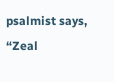psalmist says, “Zeal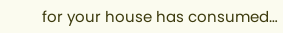for your house has consumed…